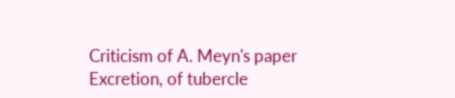Criticism of A. Meyn's paper Excretion, of tubercle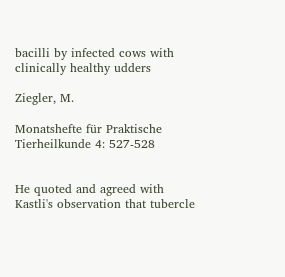bacilli by infected cows with clinically healthy udders

Ziegler, M.

Monatshefte für Praktische Tierheilkunde 4: 527-528


He quoted and agreed with Kastli's observation that tubercle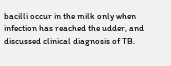bacilli occur in the milk only when infection has reached the udder, and discussed clinical diagnosis of TB.